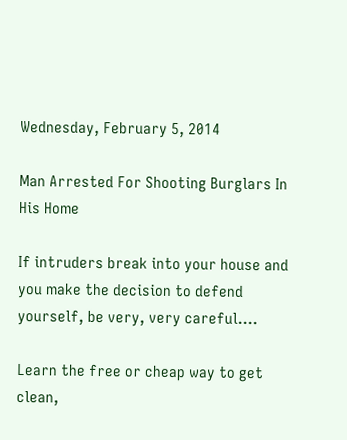Wednesday, February 5, 2014

Man Arrested For Shooting Burglars In His Home

If intruders break into your house and you make the decision to defend yourself, be very, very careful....

Learn the free or cheap way to get clean,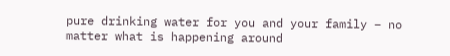pure drinking water for you and your family – no matter what is happening around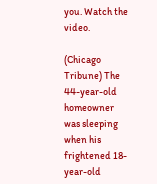you. Watch the video.

(Chicago Tribune) The 44-year-old homeowner was sleeping when his frightened 18-year-old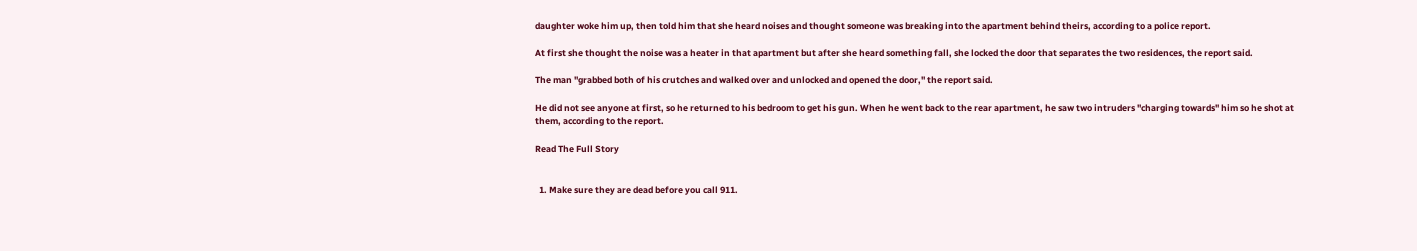daughter woke him up, then told him that she heard noises and thought someone was breaking into the apartment behind theirs, according to a police report.

At first she thought the noise was a heater in that apartment but after she heard something fall, she locked the door that separates the two residences, the report said.

The man "grabbed both of his crutches and walked over and unlocked and opened the door,'' the report said.

He did not see anyone at first, so he returned to his bedroom to get his gun. When he went back to the rear apartment, he saw two intruders "charging towards" him so he shot at them, according to the report.

Read The Full Story


  1. Make sure they are dead before you call 911.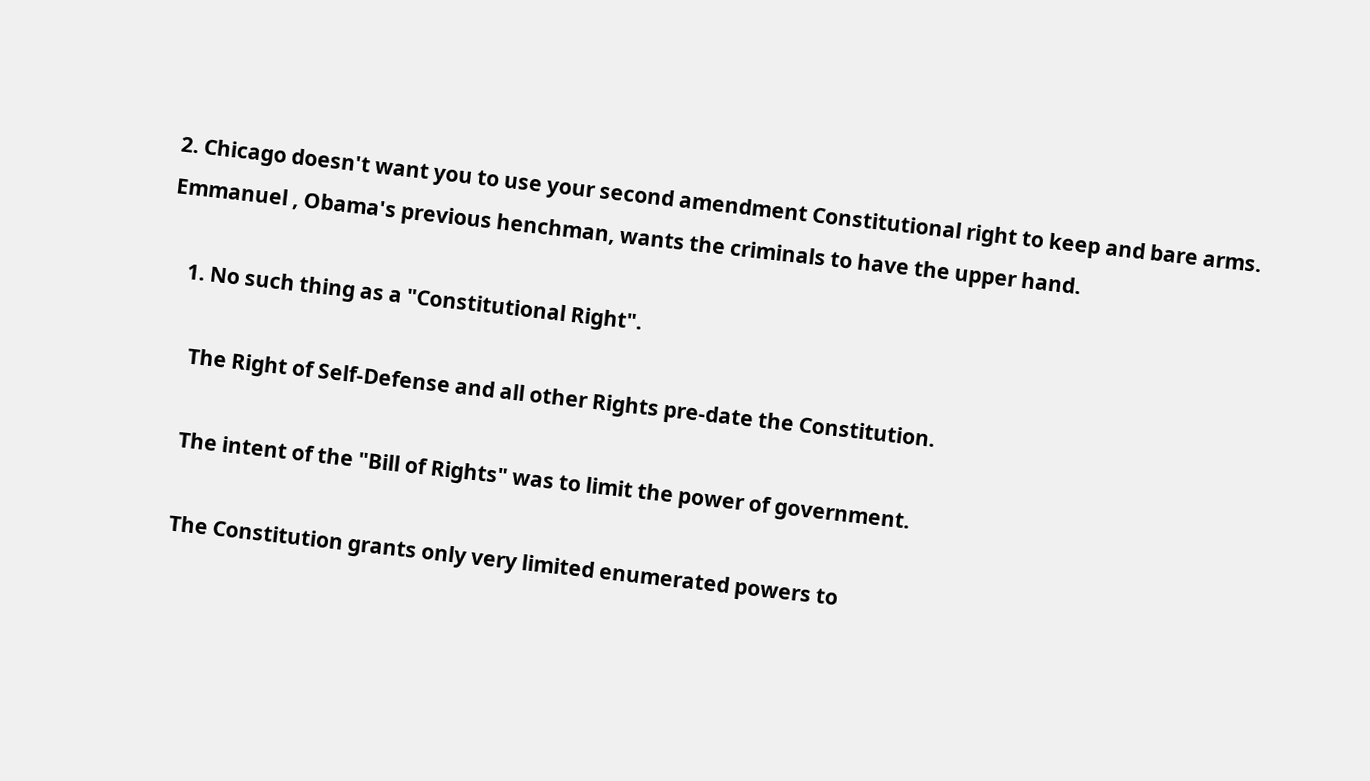2. Chicago doesn't want you to use your second amendment Constitutional right to keep and bare arms. Emmanuel , Obama's previous henchman, wants the criminals to have the upper hand.

    1. No such thing as a "Constitutional Right".

      The Right of Self-Defense and all other Rights pre-date the Constitution.

      The intent of the "Bill of Rights" was to limit the power of government.

      The Constitution grants only very limited enumerated powers to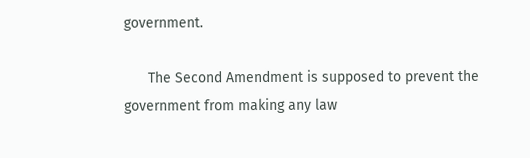government.

      The Second Amendment is supposed to prevent the government from making any law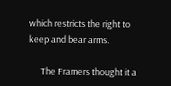which restricts the right to keep and bear arms.

      The Framers thought it a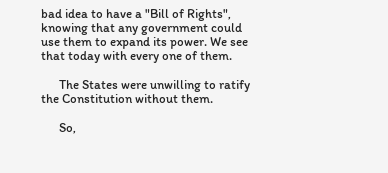bad idea to have a "Bill of Rights", knowing that any government could use them to expand its power. We see that today with every one of them.

      The States were unwilling to ratify the Constitution without them.

      So,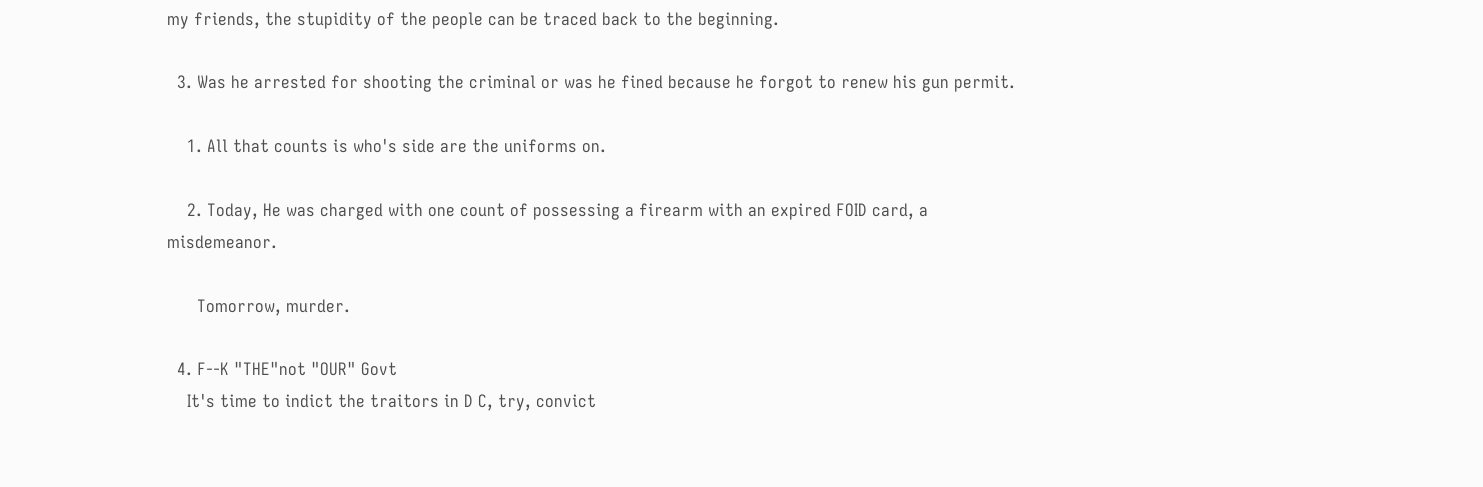my friends, the stupidity of the people can be traced back to the beginning.

  3. Was he arrested for shooting the criminal or was he fined because he forgot to renew his gun permit.

    1. All that counts is who's side are the uniforms on.

    2. Today, He was charged with one count of possessing a firearm with an expired FOID card, a misdemeanor.

      Tomorrow, murder.

  4. F--K "THE"not "OUR" Govt
    It's time to indict the traitors in D C, try, convict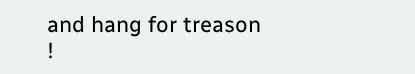and hang for treason !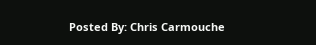Posted By: Chris Carmouche